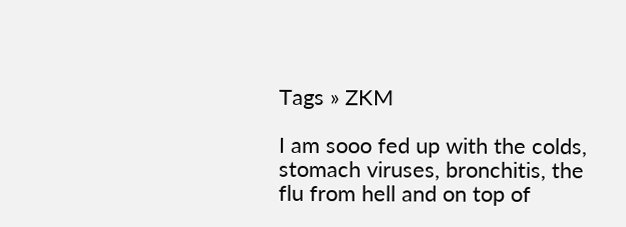Tags » ZKM

I am sooo fed up with the colds, stomach viruses, bronchitis, the flu from hell and on top of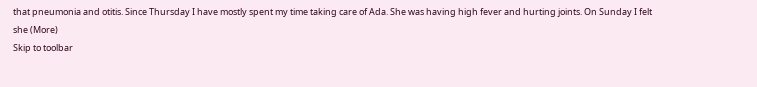that pneumonia and otitis. Since Thursday I have mostly spent my time taking care of Ada. She was having high fever and hurting joints. On Sunday I felt she (More)
Skip to toolbar